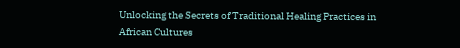Unlocking the Secrets of Traditional Healing Practices in African Cultures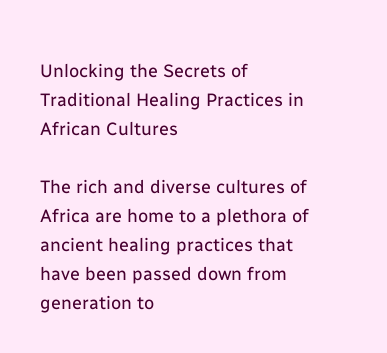Unlocking the Secrets of Traditional Healing Practices in African Cultures

The rich and diverse cultures of Africa are home to a plethora of ancient healing practices that have been passed down from generation to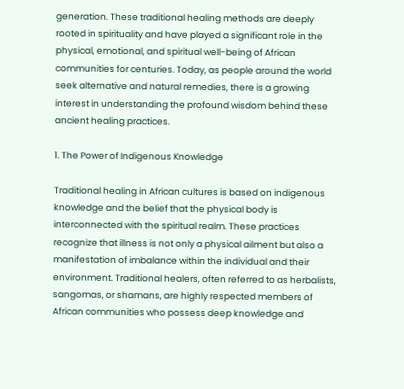generation. These traditional healing methods are deeply rooted in spirituality and have played a significant role in the physical, emotional, and spiritual well-being of African communities for centuries. Today, as people around the world seek alternative and natural remedies, there is a growing interest in understanding the profound wisdom behind these ancient healing practices.

1. The Power of Indigenous Knowledge

Traditional healing in African cultures is based on indigenous knowledge and the belief that the physical body is interconnected with the spiritual realm. These practices recognize that illness is not only a physical ailment but also a manifestation of imbalance within the individual and their environment. Traditional healers, often referred to as herbalists, sangomas, or shamans, are highly respected members of African communities who possess deep knowledge and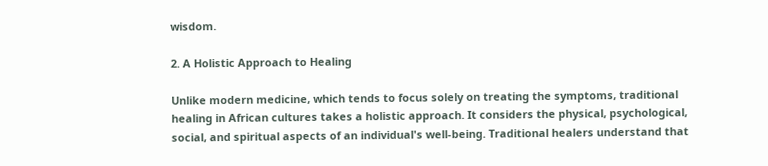wisdom.

2. A Holistic Approach to Healing

Unlike modern medicine, which tends to focus solely on treating the symptoms, traditional healing in African cultures takes a holistic approach. It considers the physical, psychological, social, and spiritual aspects of an individual's well-being. Traditional healers understand that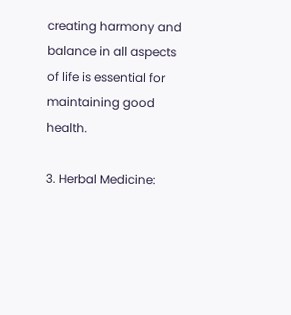creating harmony and balance in all aspects of life is essential for maintaining good health.

3. Herbal Medicine: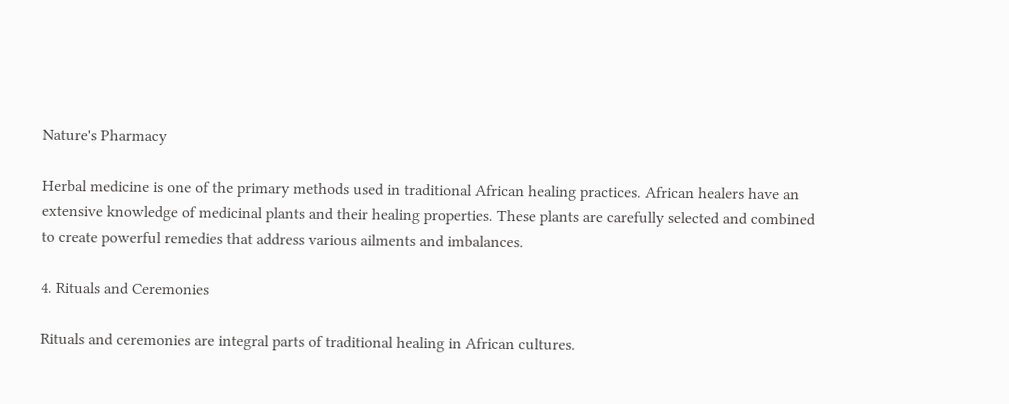Nature's Pharmacy

Herbal medicine is one of the primary methods used in traditional African healing practices. African healers have an extensive knowledge of medicinal plants and their healing properties. These plants are carefully selected and combined to create powerful remedies that address various ailments and imbalances.

4. Rituals and Ceremonies

Rituals and ceremonies are integral parts of traditional healing in African cultures.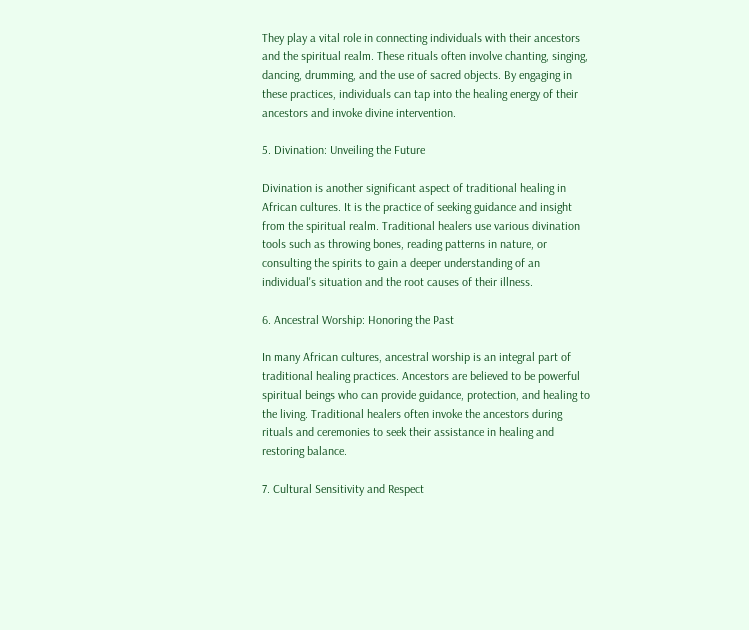They play a vital role in connecting individuals with their ancestors and the spiritual realm. These rituals often involve chanting, singing, dancing, drumming, and the use of sacred objects. By engaging in these practices, individuals can tap into the healing energy of their ancestors and invoke divine intervention.

5. Divination: Unveiling the Future

Divination is another significant aspect of traditional healing in African cultures. It is the practice of seeking guidance and insight from the spiritual realm. Traditional healers use various divination tools such as throwing bones, reading patterns in nature, or consulting the spirits to gain a deeper understanding of an individual's situation and the root causes of their illness.

6. Ancestral Worship: Honoring the Past

In many African cultures, ancestral worship is an integral part of traditional healing practices. Ancestors are believed to be powerful spiritual beings who can provide guidance, protection, and healing to the living. Traditional healers often invoke the ancestors during rituals and ceremonies to seek their assistance in healing and restoring balance.

7. Cultural Sensitivity and Respect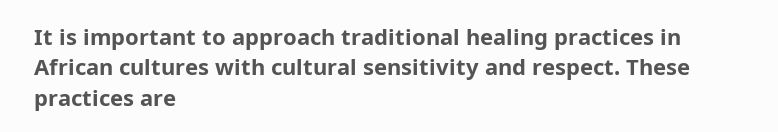It is important to approach traditional healing practices in African cultures with cultural sensitivity and respect. These practices are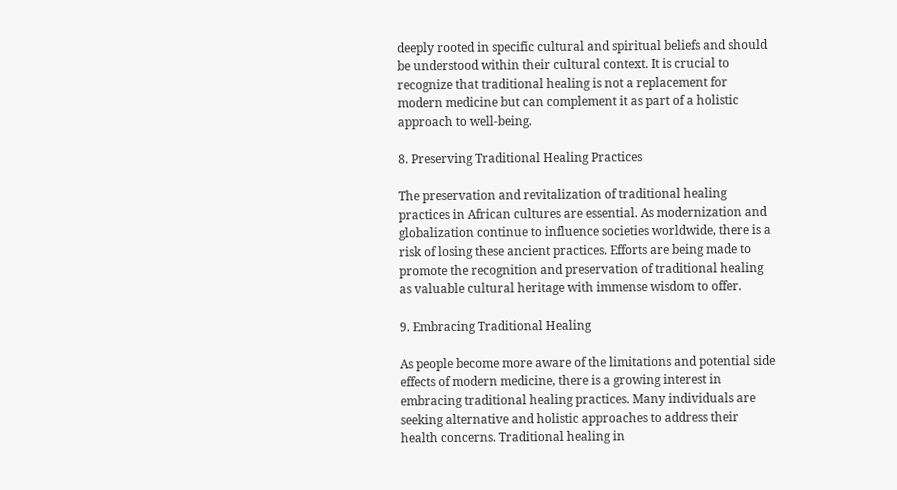deeply rooted in specific cultural and spiritual beliefs and should be understood within their cultural context. It is crucial to recognize that traditional healing is not a replacement for modern medicine but can complement it as part of a holistic approach to well-being.

8. Preserving Traditional Healing Practices

The preservation and revitalization of traditional healing practices in African cultures are essential. As modernization and globalization continue to influence societies worldwide, there is a risk of losing these ancient practices. Efforts are being made to promote the recognition and preservation of traditional healing as valuable cultural heritage with immense wisdom to offer.

9. Embracing Traditional Healing

As people become more aware of the limitations and potential side effects of modern medicine, there is a growing interest in embracing traditional healing practices. Many individuals are seeking alternative and holistic approaches to address their health concerns. Traditional healing in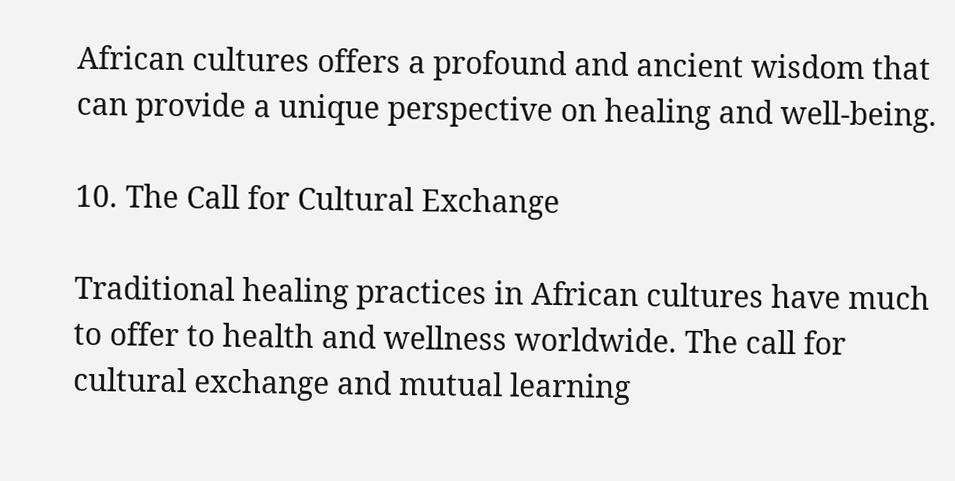African cultures offers a profound and ancient wisdom that can provide a unique perspective on healing and well-being.

10. The Call for Cultural Exchange

Traditional healing practices in African cultures have much to offer to health and wellness worldwide. The call for cultural exchange and mutual learning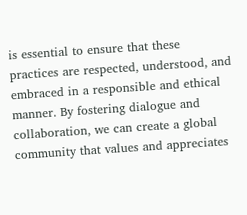is essential to ensure that these practices are respected, understood, and embraced in a responsible and ethical manner. By fostering dialogue and collaboration, we can create a global community that values and appreciates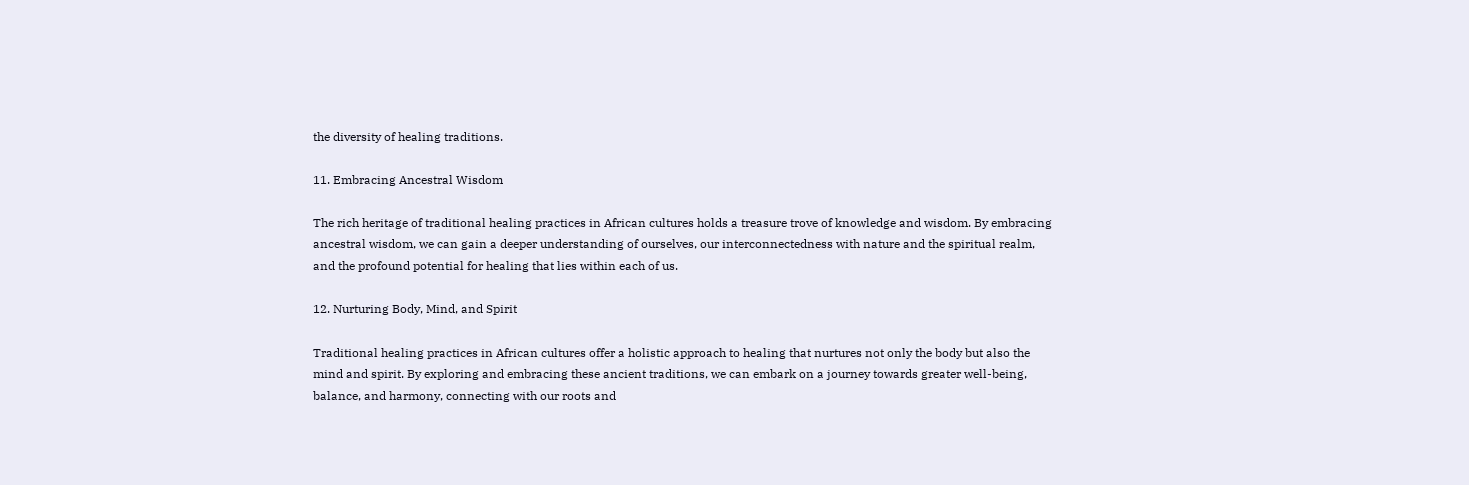the diversity of healing traditions.

11. Embracing Ancestral Wisdom

The rich heritage of traditional healing practices in African cultures holds a treasure trove of knowledge and wisdom. By embracing ancestral wisdom, we can gain a deeper understanding of ourselves, our interconnectedness with nature and the spiritual realm, and the profound potential for healing that lies within each of us.

12. Nurturing Body, Mind, and Spirit

Traditional healing practices in African cultures offer a holistic approach to healing that nurtures not only the body but also the mind and spirit. By exploring and embracing these ancient traditions, we can embark on a journey towards greater well-being, balance, and harmony, connecting with our roots and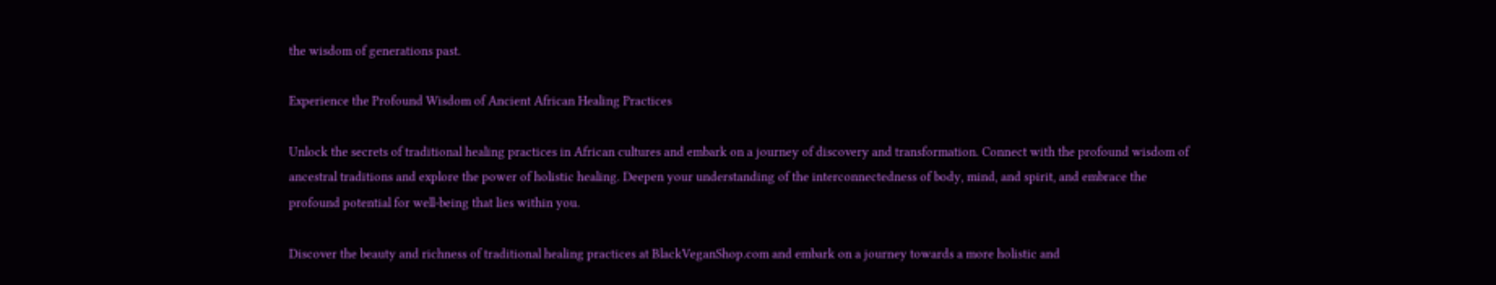the wisdom of generations past.

Experience the Profound Wisdom of Ancient African Healing Practices

Unlock the secrets of traditional healing practices in African cultures and embark on a journey of discovery and transformation. Connect with the profound wisdom of ancestral traditions and explore the power of holistic healing. Deepen your understanding of the interconnectedness of body, mind, and spirit, and embrace the profound potential for well-being that lies within you.

Discover the beauty and richness of traditional healing practices at BlackVeganShop.com and embark on a journey towards a more holistic and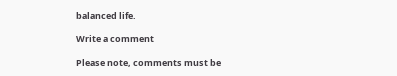balanced life.

Write a comment

Please note, comments must be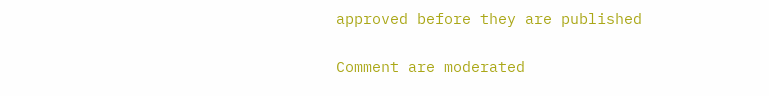approved before they are published

Comment are moderated